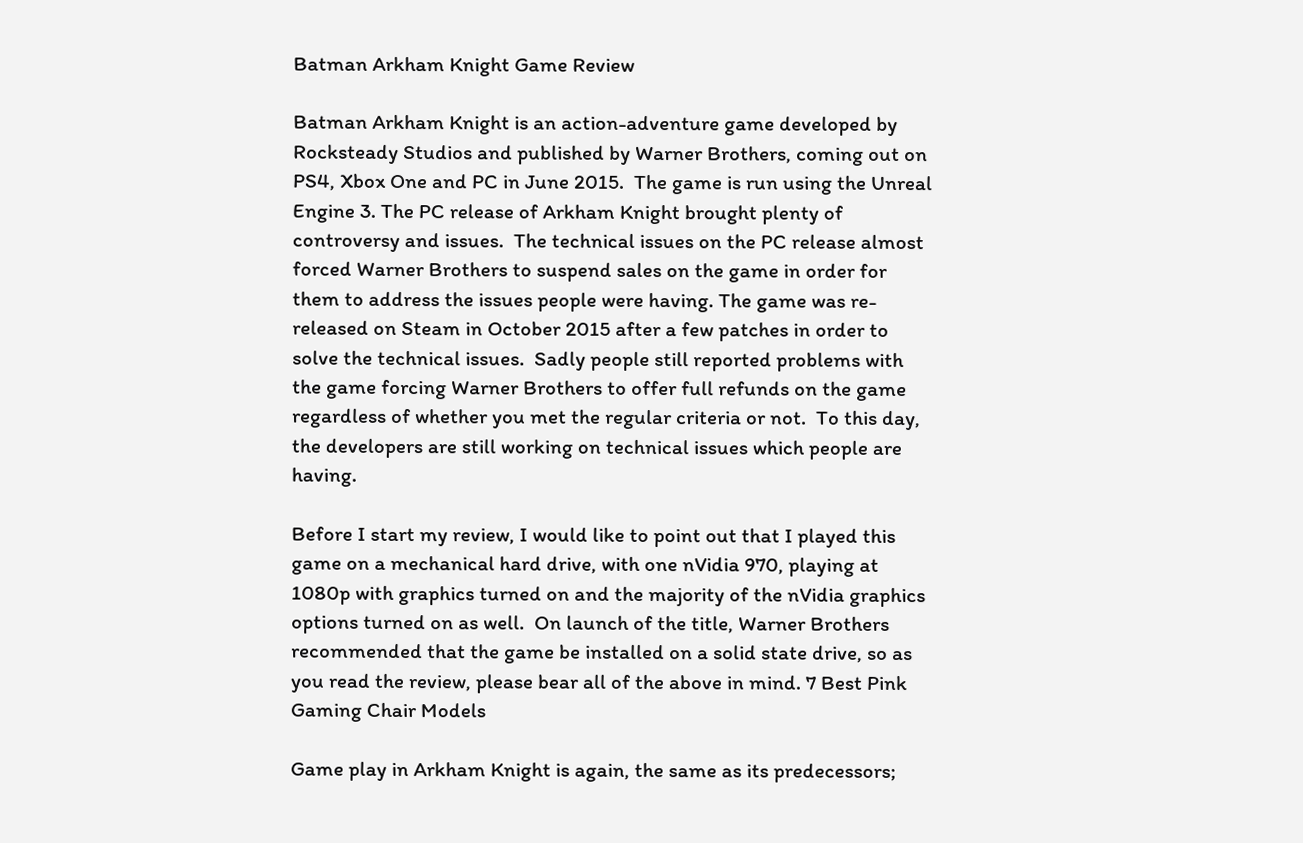Batman Arkham Knight Game Review

Batman Arkham Knight is an action-adventure game developed by Rocksteady Studios and published by Warner Brothers, coming out on PS4, Xbox One and PC in June 2015.  The game is run using the Unreal Engine 3. The PC release of Arkham Knight brought plenty of controversy and issues.  The technical issues on the PC release almost forced Warner Brothers to suspend sales on the game in order for them to address the issues people were having. The game was re-released on Steam in October 2015 after a few patches in order to solve the technical issues.  Sadly people still reported problems with the game forcing Warner Brothers to offer full refunds on the game regardless of whether you met the regular criteria or not.  To this day, the developers are still working on technical issues which people are having.

Before I start my review, I would like to point out that I played this game on a mechanical hard drive, with one nVidia 970, playing at 1080p with graphics turned on and the majority of the nVidia graphics options turned on as well.  On launch of the title, Warner Brothers recommended that the game be installed on a solid state drive, so as you read the review, please bear all of the above in mind. 7 Best Pink Gaming Chair Models

Game play in Arkham Knight is again, the same as its predecessors;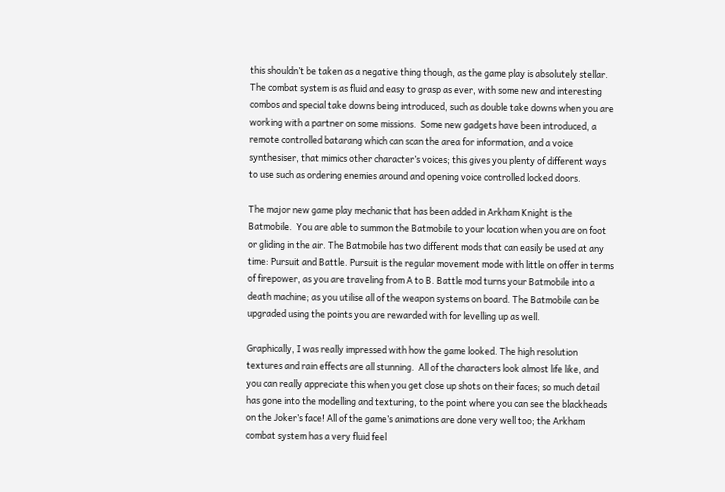this shouldn’t be taken as a negative thing though, as the game play is absolutely stellar. The combat system is as fluid and easy to grasp as ever, with some new and interesting combos and special take downs being introduced, such as double take downs when you are working with a partner on some missions.  Some new gadgets have been introduced, a remote controlled batarang which can scan the area for information, and a voice synthesiser, that mimics other character’s voices; this gives you plenty of different ways to use such as ordering enemies around and opening voice controlled locked doors.

The major new game play mechanic that has been added in Arkham Knight is the Batmobile.  You are able to summon the Batmobile to your location when you are on foot or gliding in the air. The Batmobile has two different mods that can easily be used at any time: Pursuit and Battle. Pursuit is the regular movement mode with little on offer in terms of firepower, as you are traveling from A to B. Battle mod turns your Batmobile into a death machine; as you utilise all of the weapon systems on board. The Batmobile can be upgraded using the points you are rewarded with for levelling up as well.

Graphically, I was really impressed with how the game looked. The high resolution textures and rain effects are all stunning.  All of the characters look almost life like, and you can really appreciate this when you get close up shots on their faces; so much detail has gone into the modelling and texturing, to the point where you can see the blackheads on the Joker’s face! All of the game’s animations are done very well too; the Arkham combat system has a very fluid feel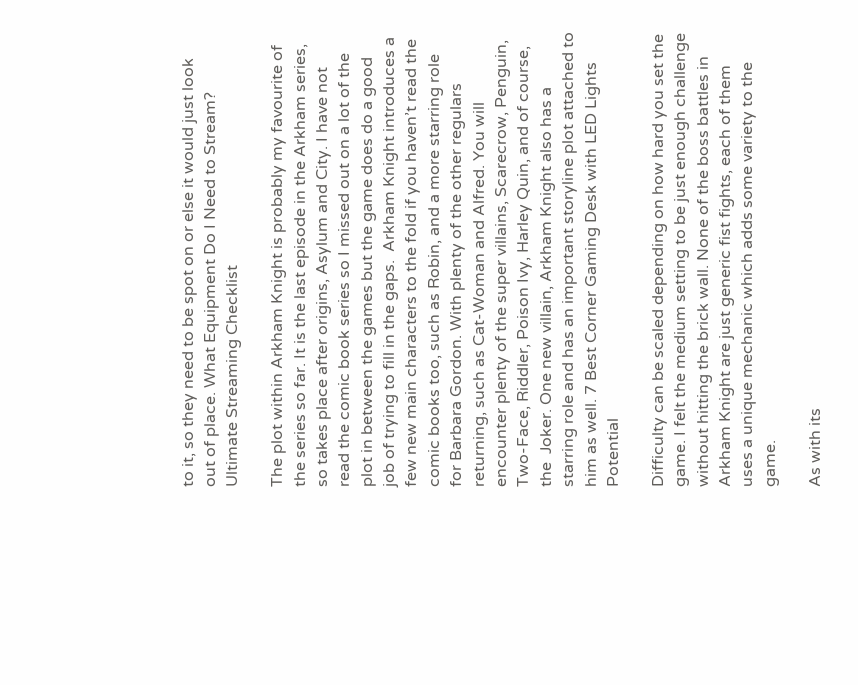to it, so they need to be spot on or else it would just look out of place. What Equipment Do I Need to Stream? Ultimate Streaming Checklist

The plot within Arkham Knight is probably my favourite of the series so far. It is the last episode in the Arkham series, so takes place after origins, Asylum and City. I have not read the comic book series so I missed out on a lot of the plot in between the games but the game does do a good job of trying to fill in the gaps.  Arkham Knight introduces a few new main characters to the fold if you haven’t read the comic books too, such as Robin, and a more starring role for Barbara Gordon. With plenty of the other regulars returning, such as Cat-Woman and Alfred. You will encounter plenty of the super villains, Scarecrow, Penguin, Two-Face, Riddler, Poison Ivy, Harley Quin, and of course, the  Joker. One new villain, Arkham Knight also has a starring role and has an important storyline plot attached to him as well. 7 Best Corner Gaming Desk with LED Lights Potential

Difficulty can be scaled depending on how hard you set the game. I felt the medium setting to be just enough challenge without hitting the brick wall. None of the boss battles in Arkham Knight are just generic fist fights, each of them uses a unique mechanic which adds some variety to the game.

As with its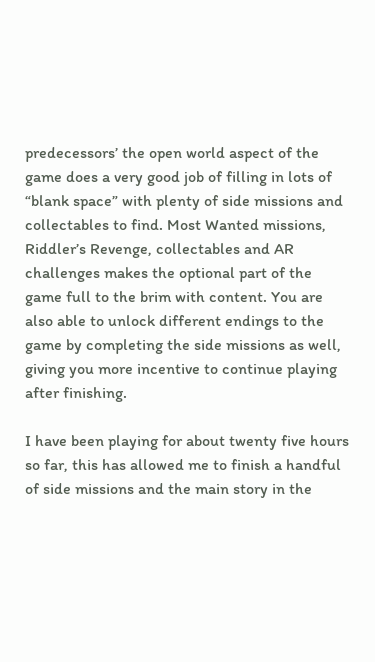predecessors’ the open world aspect of the game does a very good job of filling in lots of “blank space” with plenty of side missions and collectables to find. Most Wanted missions, Riddler’s Revenge, collectables and AR challenges makes the optional part of the game full to the brim with content. You are also able to unlock different endings to the game by completing the side missions as well, giving you more incentive to continue playing after finishing.

I have been playing for about twenty five hours so far, this has allowed me to finish a handful of side missions and the main story in the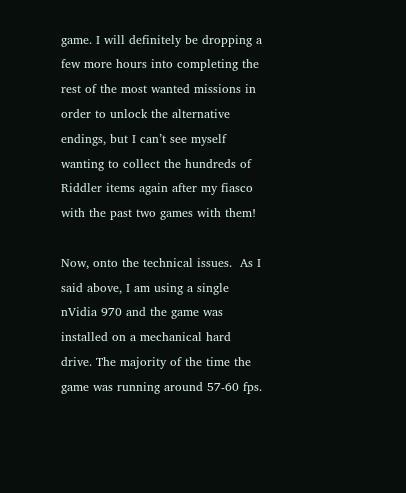game. I will definitely be dropping a few more hours into completing the rest of the most wanted missions in order to unlock the alternative endings, but I can’t see myself wanting to collect the hundreds of Riddler items again after my fiasco with the past two games with them!

Now, onto the technical issues.  As I said above, I am using a single nVidia 970 and the game was installed on a mechanical hard drive. The majority of the time the game was running around 57-60 fps.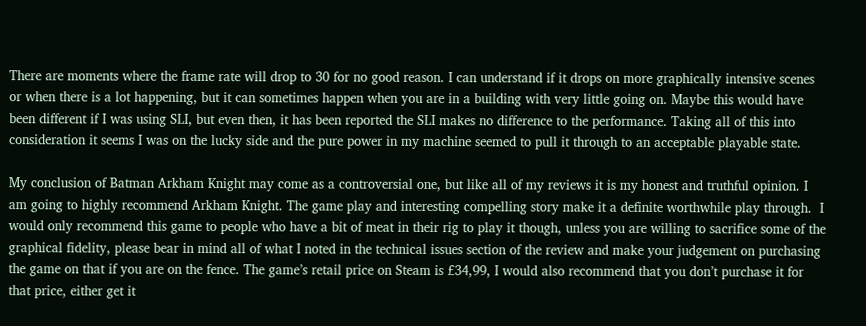There are moments where the frame rate will drop to 30 for no good reason. I can understand if it drops on more graphically intensive scenes or when there is a lot happening, but it can sometimes happen when you are in a building with very little going on. Maybe this would have been different if I was using SLI, but even then, it has been reported the SLI makes no difference to the performance. Taking all of this into consideration it seems I was on the lucky side and the pure power in my machine seemed to pull it through to an acceptable playable state.

My conclusion of Batman Arkham Knight may come as a controversial one, but like all of my reviews it is my honest and truthful opinion. I am going to highly recommend Arkham Knight. The game play and interesting compelling story make it a definite worthwhile play through.  I would only recommend this game to people who have a bit of meat in their rig to play it though, unless you are willing to sacrifice some of the graphical fidelity, please bear in mind all of what I noted in the technical issues section of the review and make your judgement on purchasing the game on that if you are on the fence. The game’s retail price on Steam is £34,99, I would also recommend that you don’t purchase it for that price, either get it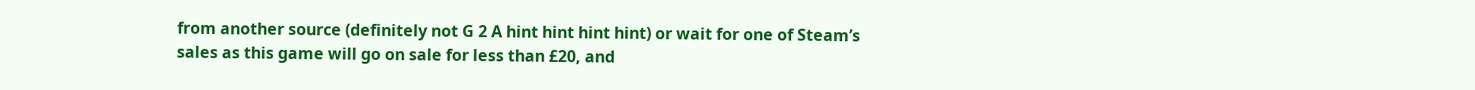from another source (definitely not G 2 A hint hint hint hint) or wait for one of Steam’s sales as this game will go on sale for less than £20, and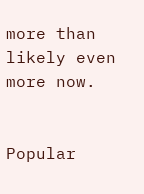more than likely even more now.


Popular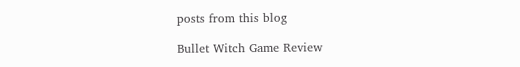posts from this blog

Bullet Witch Game Review